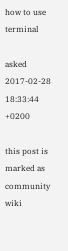how to use terminal

asked 2017-02-28 18:33:44 +0200

this post is marked as community wiki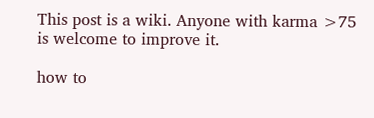This post is a wiki. Anyone with karma >75 is welcome to improve it.

how to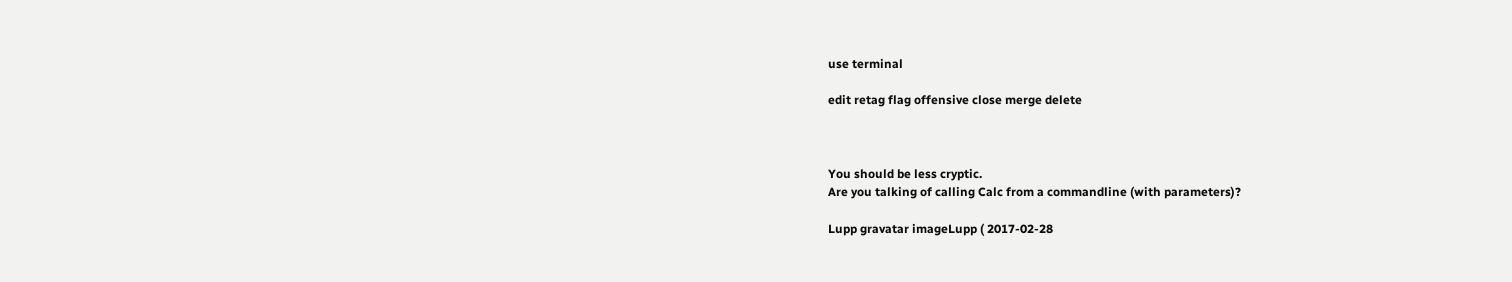use terminal

edit retag flag offensive close merge delete



You should be less cryptic.
Are you talking of calling Calc from a commandline (with parameters)?

Lupp gravatar imageLupp ( 2017-02-28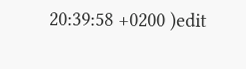20:39:58 +0200 )edit